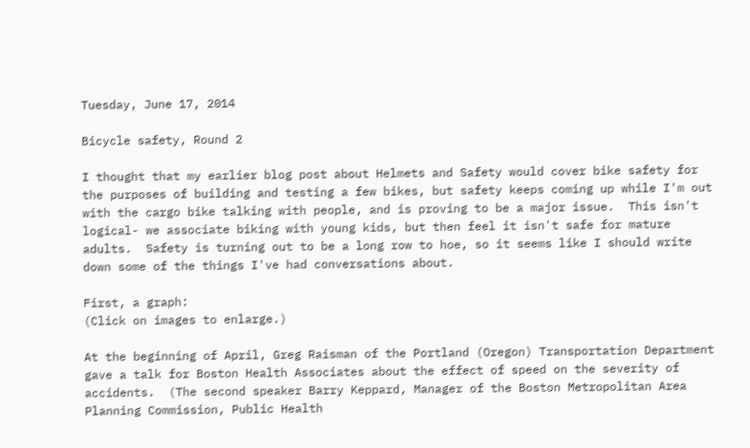Tuesday, June 17, 2014

Bicycle safety, Round 2

I thought that my earlier blog post about Helmets and Safety would cover bike safety for the purposes of building and testing a few bikes, but safety keeps coming up while I'm out with the cargo bike talking with people, and is proving to be a major issue.  This isn't logical- we associate biking with young kids, but then feel it isn't safe for mature adults.  Safety is turning out to be a long row to hoe, so it seems like I should write down some of the things I've had conversations about.

First, a graph:
(Click on images to enlarge.)

At the beginning of April, Greg Raisman of the Portland (Oregon) Transportation Department gave a talk for Boston Health Associates about the effect of speed on the severity of accidents.  (The second speaker Barry Keppard, Manager of the Boston Metropolitan Area Planning Commission, Public Health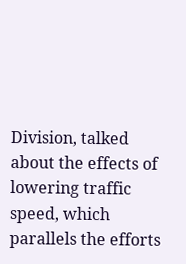Division, talked about the effects of lowering traffic speed, which parallels the efforts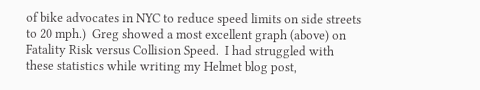of bike advocates in NYC to reduce speed limits on side streets to 20 mph.)  Greg showed a most excellent graph (above) on Fatality Risk versus Collision Speed.  I had struggled with these statistics while writing my Helmet blog post,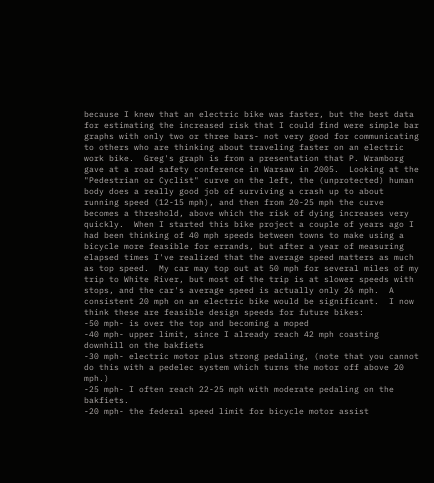because I knew that an electric bike was faster, but the best data for estimating the increased risk that I could find were simple bar graphs with only two or three bars- not very good for communicating to others who are thinking about traveling faster on an electric work bike.  Greg's graph is from a presentation that P. Wramborg gave at a road safety conference in Warsaw in 2005.  Looking at the "Pedestrian or Cyclist" curve on the left, the (unprotected) human body does a really good job of surviving a crash up to about running speed (12-15 mph), and then from 20-25 mph the curve becomes a threshold, above which the risk of dying increases very quickly.  When I started this bike project a couple of years ago I had been thinking of 40 mph speeds between towns to make using a bicycle more feasible for errands, but after a year of measuring elapsed times I've realized that the average speed matters as much as top speed.  My car may top out at 50 mph for several miles of my trip to White River, but most of the trip is at slower speeds with stops, and the car's average speed is actually only 26 mph.  A consistent 20 mph on an electric bike would be significant.  I now think these are feasible design speeds for future bikes:
-50 mph- is over the top and becoming a moped
-40 mph- upper limit, since I already reach 42 mph coasting downhill on the bakfiets
-30 mph- electric motor plus strong pedaling, (note that you cannot do this with a pedelec system which turns the motor off above 20 mph.)
-25 mph- I often reach 22-25 mph with moderate pedaling on the bakfiets.
-20 mph- the federal speed limit for bicycle motor assist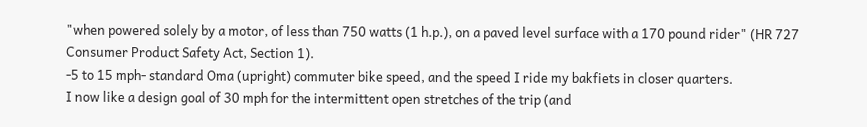"when powered solely by a motor, of less than 750 watts (1 h.p.), on a paved level surface with a 170 pound rider" (HR 727 Consumer Product Safety Act, Section 1).
-5 to 15 mph- standard Oma (upright) commuter bike speed, and the speed I ride my bakfiets in closer quarters.
I now like a design goal of 30 mph for the intermittent open stretches of the trip (and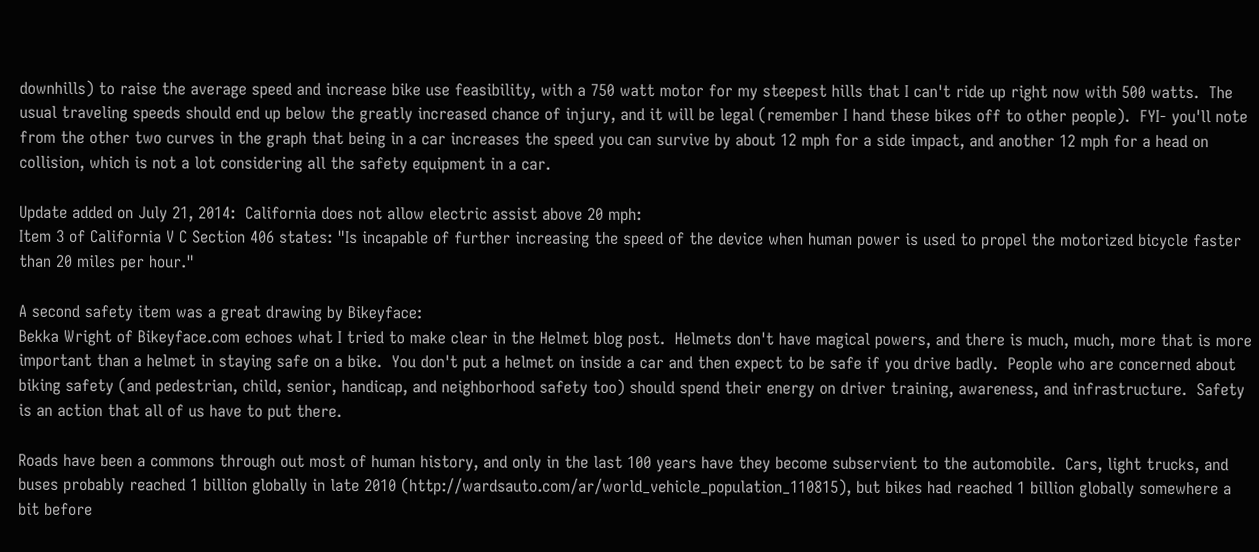downhills) to raise the average speed and increase bike use feasibility, with a 750 watt motor for my steepest hills that I can't ride up right now with 500 watts.  The usual traveling speeds should end up below the greatly increased chance of injury, and it will be legal (remember I hand these bikes off to other people).  FYI- you'll note from the other two curves in the graph that being in a car increases the speed you can survive by about 12 mph for a side impact, and another 12 mph for a head on collision, which is not a lot considering all the safety equipment in a car.

Update added on July 21, 2014:  California does not allow electric assist above 20 mph:
Item 3 of California V C Section 406 states: "Is incapable of further increasing the speed of the device when human power is used to propel the motorized bicycle faster than 20 miles per hour."

A second safety item was a great drawing by Bikeyface:
Bekka Wright of Bikeyface.com echoes what I tried to make clear in the Helmet blog post.  Helmets don't have magical powers, and there is much, much, more that is more important than a helmet in staying safe on a bike.  You don't put a helmet on inside a car and then expect to be safe if you drive badly.  People who are concerned about biking safety (and pedestrian, child, senior, handicap, and neighborhood safety too) should spend their energy on driver training, awareness, and infrastructure.  Safety is an action that all of us have to put there.

Roads have been a commons through out most of human history, and only in the last 100 years have they become subservient to the automobile.  Cars, light trucks, and buses probably reached 1 billion globally in late 2010 (http://wardsauto.com/ar/world_vehicle_population_110815), but bikes had reached 1 billion globally somewhere a bit before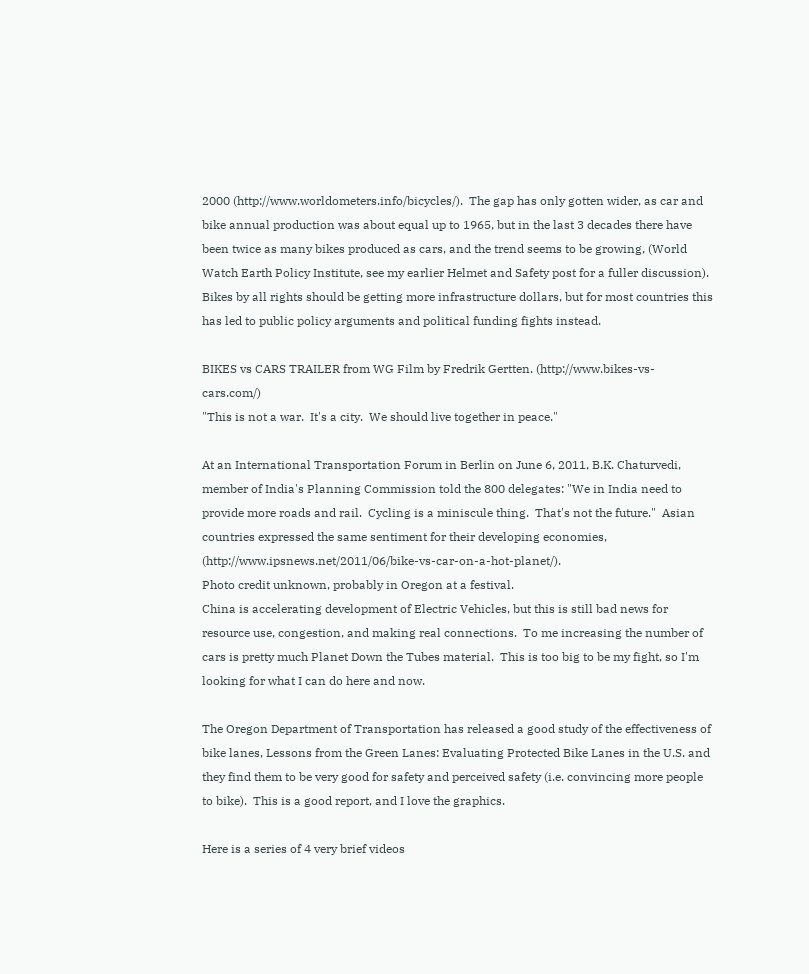2000 (http://www.worldometers.info/bicycles/).  The gap has only gotten wider, as car and bike annual production was about equal up to 1965, but in the last 3 decades there have been twice as many bikes produced as cars, and the trend seems to be growing, (World Watch Earth Policy Institute, see my earlier Helmet and Safety post for a fuller discussion). Bikes by all rights should be getting more infrastructure dollars, but for most countries this has led to public policy arguments and political funding fights instead.

BIKES vs CARS TRAILER from WG Film by Fredrik Gertten. (http://www.bikes-vs-cars.com/)
"This is not a war.  It's a city.  We should live together in peace."

At an International Transportation Forum in Berlin on June 6, 2011, B.K. Chaturvedi, member of India's Planning Commission told the 800 delegates: "We in India need to provide more roads and rail.  Cycling is a miniscule thing.  That's not the future."  Asian countries expressed the same sentiment for their developing economies, (http://www.ipsnews.net/2011/06/bike-vs-car-on-a-hot-planet/).
Photo credit unknown, probably in Oregon at a festival.
China is accelerating development of Electric Vehicles, but this is still bad news for resource use, congestion, and making real connections.  To me increasing the number of cars is pretty much Planet Down the Tubes material.  This is too big to be my fight, so I'm looking for what I can do here and now.

The Oregon Department of Transportation has released a good study of the effectiveness of bike lanes, Lessons from the Green Lanes: Evaluating Protected Bike Lanes in the U.S. and they find them to be very good for safety and perceived safety (i.e. convincing more people to bike).  This is a good report, and I love the graphics.

Here is a series of 4 very brief videos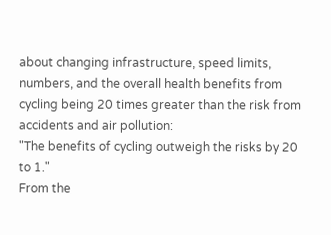about changing infrastructure, speed limits, numbers, and the overall health benefits from cycling being 20 times greater than the risk from accidents and air pollution:
"The benefits of cycling outweigh the risks by 20 to 1."
From the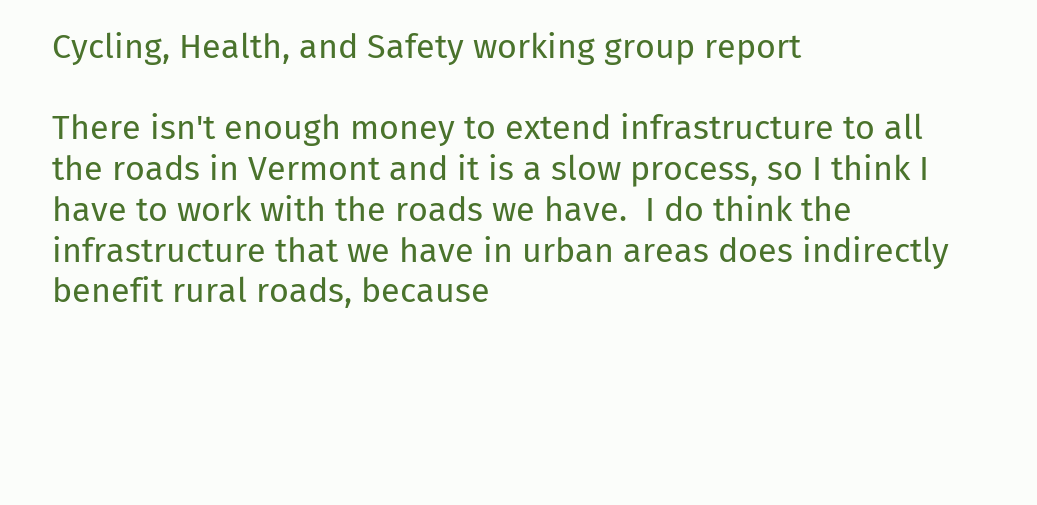Cycling, Health, and Safety working group report

There isn't enough money to extend infrastructure to all the roads in Vermont and it is a slow process, so I think I have to work with the roads we have.  I do think the infrastructure that we have in urban areas does indirectly benefit rural roads, because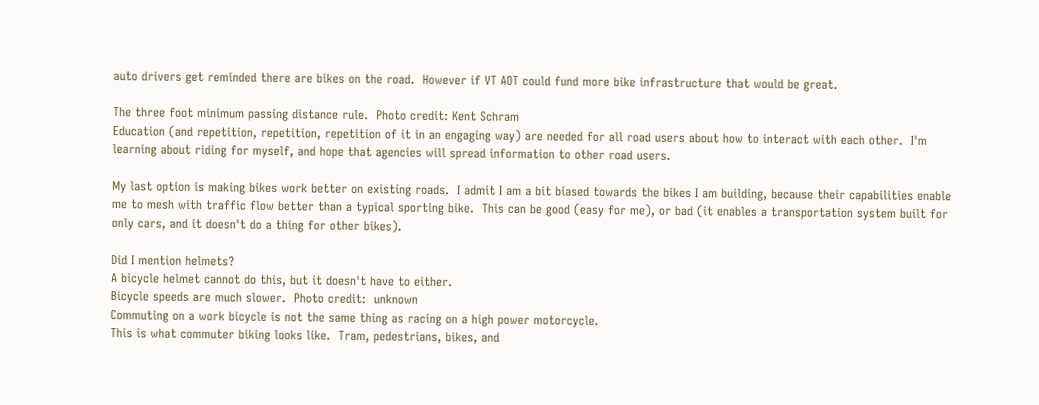auto drivers get reminded there are bikes on the road.  However if VT AOT could fund more bike infrastructure that would be great.

The three foot minimum passing distance rule.  Photo credit: Kent Schram
Education (and repetition, repetition, repetition of it in an engaging way) are needed for all road users about how to interact with each other.  I'm learning about riding for myself, and hope that agencies will spread information to other road users.

My last option is making bikes work better on existing roads.  I admit I am a bit biased towards the bikes I am building, because their capabilities enable me to mesh with traffic flow better than a typical sporting bike.  This can be good (easy for me), or bad (it enables a transportation system built for only cars, and it doesn't do a thing for other bikes).

Did I mention helmets?
A bicycle helmet cannot do this, but it doesn't have to either.
Bicycle speeds are much slower.  Photo credit:  unknown
Commuting on a work bicycle is not the same thing as racing on a high power motorcycle.
This is what commuter biking looks like.  Tram, pedestrians, bikes, and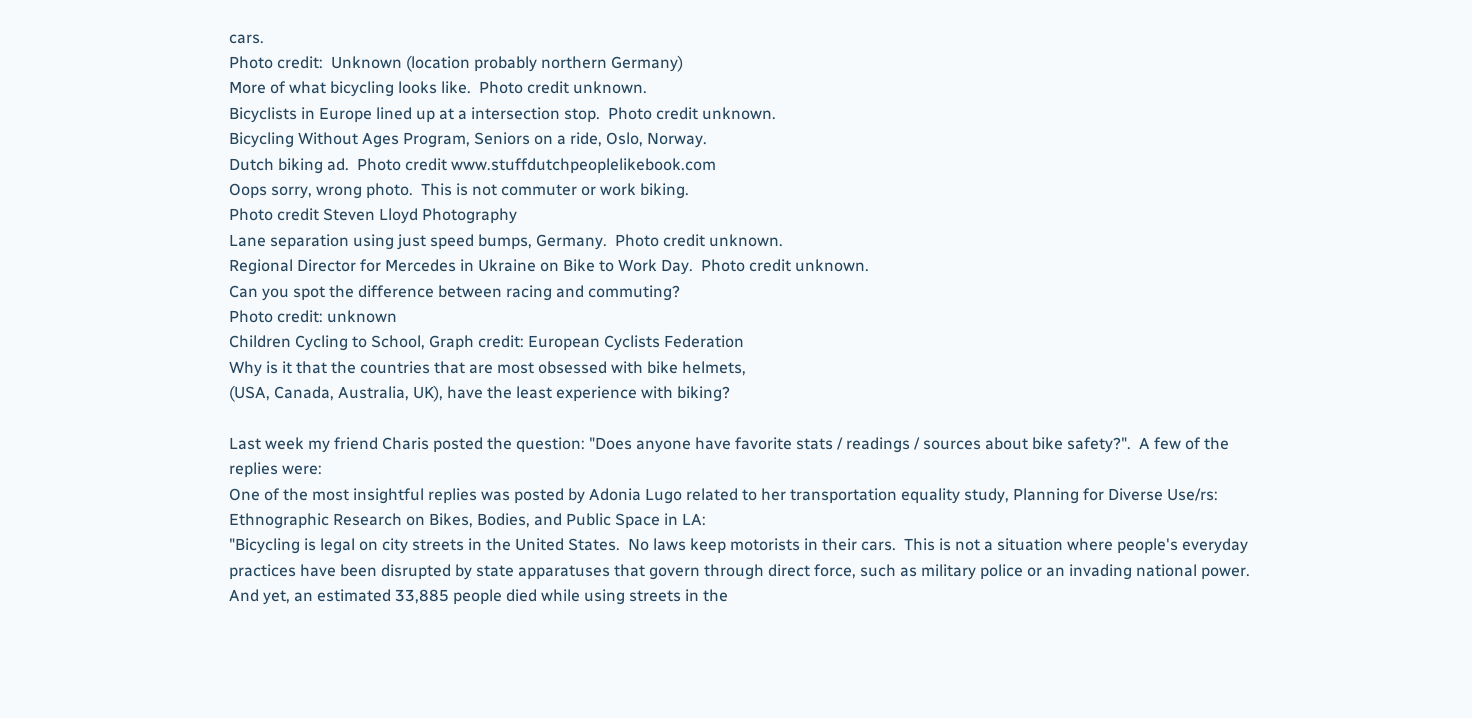cars.
Photo credit:  Unknown (location probably northern Germany)
More of what bicycling looks like.  Photo credit unknown.
Bicyclists in Europe lined up at a intersection stop.  Photo credit unknown.
Bicycling Without Ages Program, Seniors on a ride, Oslo, Norway.
Dutch biking ad.  Photo credit www.stuffdutchpeoplelikebook.com
Oops sorry, wrong photo.  This is not commuter or work biking.
Photo credit Steven Lloyd Photography
Lane separation using just speed bumps, Germany.  Photo credit unknown.
Regional Director for Mercedes in Ukraine on Bike to Work Day.  Photo credit unknown.
Can you spot the difference between racing and commuting?
Photo credit: unknown
Children Cycling to School, Graph credit: European Cyclists Federation
Why is it that the countries that are most obsessed with bike helmets,
(USA, Canada, Australia, UK), have the least experience with biking?

Last week my friend Charis posted the question: "Does anyone have favorite stats / readings / sources about bike safety?".  A few of the replies were:
One of the most insightful replies was posted by Adonia Lugo related to her transportation equality study, Planning for Diverse Use/rs: Ethnographic Research on Bikes, Bodies, and Public Space in LA:
"Bicycling is legal on city streets in the United States.  No laws keep motorists in their cars.  This is not a situation where people's everyday practices have been disrupted by state apparatuses that govern through direct force, such as military police or an invading national power.  And yet, an estimated 33,885 people died while using streets in the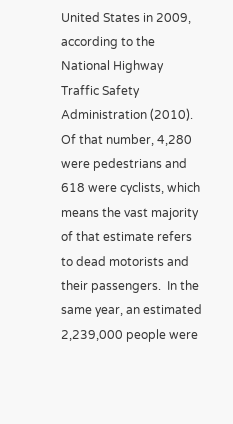United States in 2009, according to the National Highway Traffic Safety Administration (2010).  Of that number, 4,280 were pedestrians and 618 were cyclists, which means the vast majority of that estimate refers to dead motorists and their passengers.  In the same year, an estimated 2,239,000 people were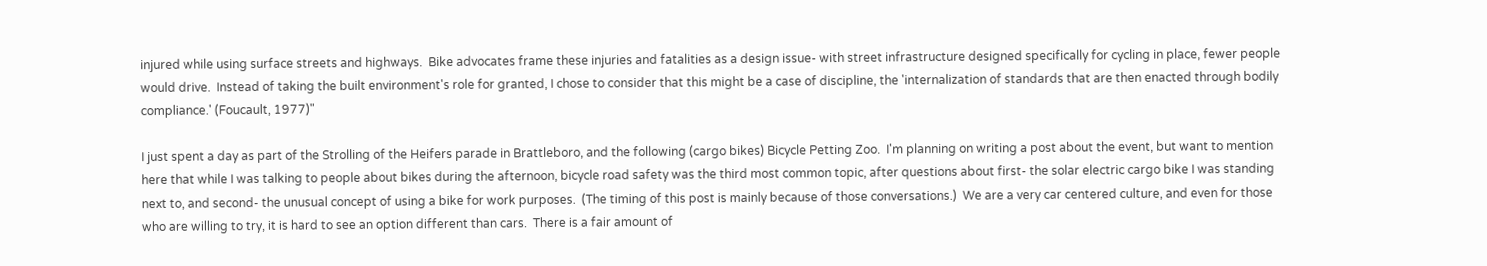injured while using surface streets and highways.  Bike advocates frame these injuries and fatalities as a design issue- with street infrastructure designed specifically for cycling in place, fewer people would drive.  Instead of taking the built environment's role for granted, I chose to consider that this might be a case of discipline, the 'internalization of standards that are then enacted through bodily compliance.' (Foucault, 1977)"

I just spent a day as part of the Strolling of the Heifers parade in Brattleboro, and the following (cargo bikes) Bicycle Petting Zoo.  I'm planning on writing a post about the event, but want to mention here that while I was talking to people about bikes during the afternoon, bicycle road safety was the third most common topic, after questions about first- the solar electric cargo bike I was standing next to, and second- the unusual concept of using a bike for work purposes.  (The timing of this post is mainly because of those conversations.)  We are a very car centered culture, and even for those who are willing to try, it is hard to see an option different than cars.  There is a fair amount of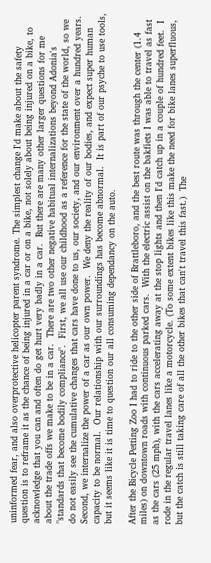uninformed fear, and also overprotective helicopter parent syndrome. The simplest change I'd make about the safety question is to reframe it as the chance of being injured in a car or on a bike, not solely about being injured on a bike, to acknowledge that you can and often do get hurt very badly in a car.  But there are many other larger questions for me about the trade offs we make to be in a car.  There are two other negative habitual internalizations beyond Adonia's "standards that become bodily compliance".  First, we all use our childhood as a reference for the state of the world, so we do not easily see the cumulative changes that cars have done to us, our society, and our environment over a hundred years.  Second, we internalize the power of a car as our own power.  We deny the reality of our bodies, and expect super human capacity to be normal.  Our relationship with our surroundings has become abnormal.  It is part of our psyche to use tools, but it seems like it is time to question our all consuming dependancy on the auto.

After the Bicycle Petting Zoo I had to ride to the other side of Brattleboro, and the best route was through the center (1.4 miles) on downtown roads with continuous parked cars.  With the electric assist on the bakfiets I was able to travel as fast as the cars (25 mph), with the cars accelerating away at the stop lights and then I'd catch up in a couple of hundred feet.  I rode in the regular travel lanes like a motorcycle. (To some extent bikes like this make the need for bike lanes superfluous, but the catch is still taking care of all the other bikes that can't travel this fast.)  The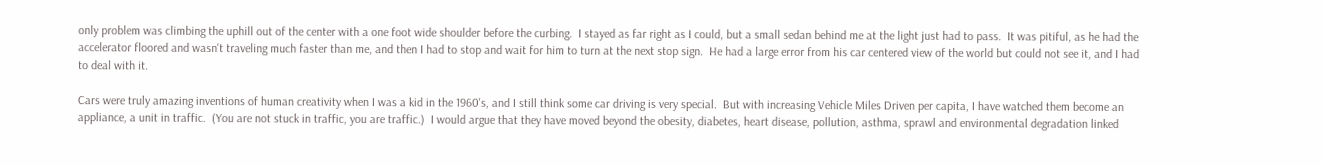only problem was climbing the uphill out of the center with a one foot wide shoulder before the curbing.  I stayed as far right as I could, but a small sedan behind me at the light just had to pass.  It was pitiful, as he had the accelerator floored and wasn't traveling much faster than me, and then I had to stop and wait for him to turn at the next stop sign.  He had a large error from his car centered view of the world but could not see it, and I had to deal with it.

Cars were truly amazing inventions of human creativity when I was a kid in the 1960's, and I still think some car driving is very special.  But with increasing Vehicle Miles Driven per capita, I have watched them become an appliance, a unit in traffic.  (You are not stuck in traffic, you are traffic.)  I would argue that they have moved beyond the obesity, diabetes, heart disease, pollution, asthma, sprawl and environmental degradation linked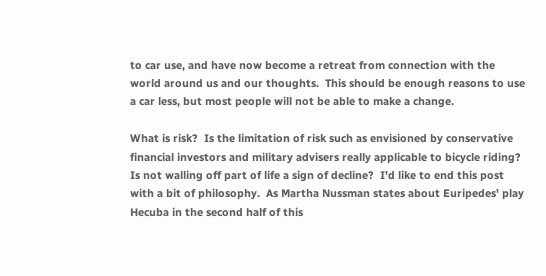to car use, and have now become a retreat from connection with the world around us and our thoughts.  This should be enough reasons to use a car less, but most people will not be able to make a change.

What is risk?  Is the limitation of risk such as envisioned by conservative financial investors and military advisers really applicable to bicycle riding?  Is not walling off part of life a sign of decline?  I'd like to end this post with a bit of philosophy.  As Martha Nussman states about Euripedes' play Hecuba in the second half of this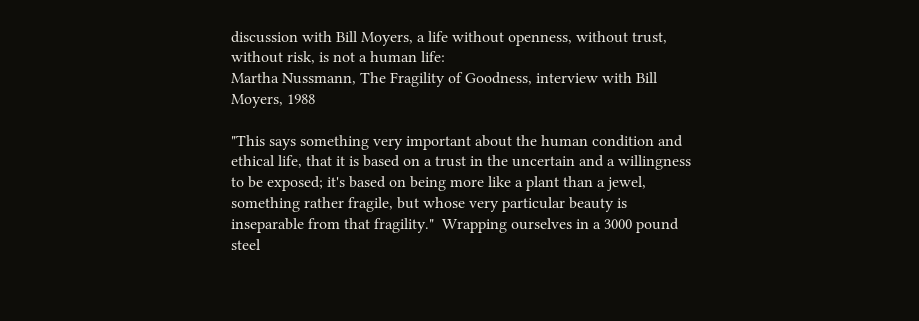discussion with Bill Moyers, a life without openness, without trust, without risk, is not a human life:
Martha Nussmann, The Fragility of Goodness, interview with Bill Moyers, 1988

"This says something very important about the human condition and ethical life, that it is based on a trust in the uncertain and a willingness to be exposed; it's based on being more like a plant than a jewel, something rather fragile, but whose very particular beauty is inseparable from that fragility."  Wrapping ourselves in a 3000 pound steel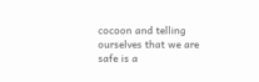cocoon and telling ourselves that we are safe is a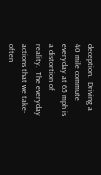deception.  Driving a 40 mile commute everyday at 65 mph is a distortion of reality.  The everyday actions that we take- often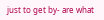just to get by- are what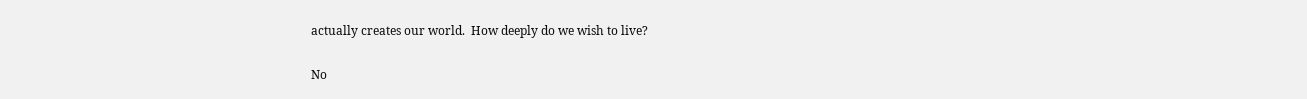actually creates our world.  How deeply do we wish to live?

No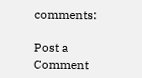comments:

Post a Comment